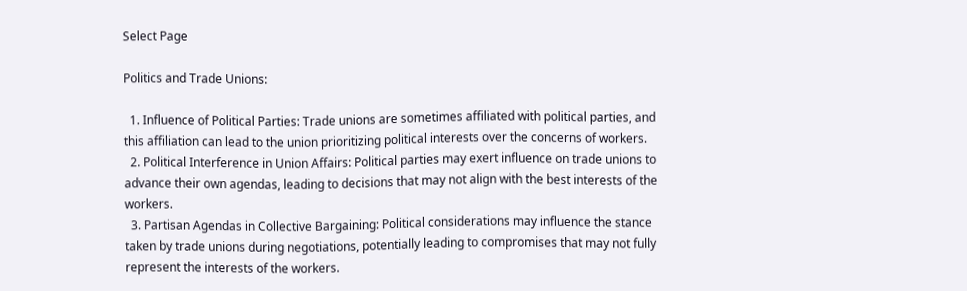Select Page

Politics and Trade Unions:

  1. Influence of Political Parties: Trade unions are sometimes affiliated with political parties, and this affiliation can lead to the union prioritizing political interests over the concerns of workers.
  2. Political Interference in Union Affairs: Political parties may exert influence on trade unions to advance their own agendas, leading to decisions that may not align with the best interests of the workers.
  3. Partisan Agendas in Collective Bargaining: Political considerations may influence the stance taken by trade unions during negotiations, potentially leading to compromises that may not fully represent the interests of the workers.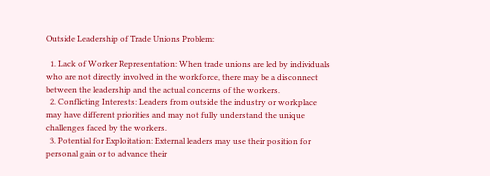Outside Leadership of Trade Unions Problem:

  1. Lack of Worker Representation: When trade unions are led by individuals who are not directly involved in the workforce, there may be a disconnect between the leadership and the actual concerns of the workers.
  2. Conflicting Interests: Leaders from outside the industry or workplace may have different priorities and may not fully understand the unique challenges faced by the workers.
  3. Potential for Exploitation: External leaders may use their position for personal gain or to advance their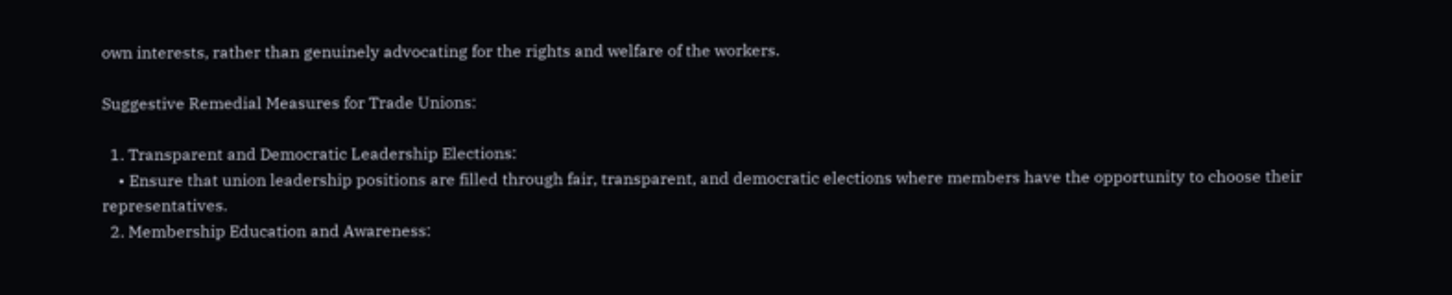own interests, rather than genuinely advocating for the rights and welfare of the workers.

Suggestive Remedial Measures for Trade Unions:

  1. Transparent and Democratic Leadership Elections:
    • Ensure that union leadership positions are filled through fair, transparent, and democratic elections where members have the opportunity to choose their representatives.
  2. Membership Education and Awareness: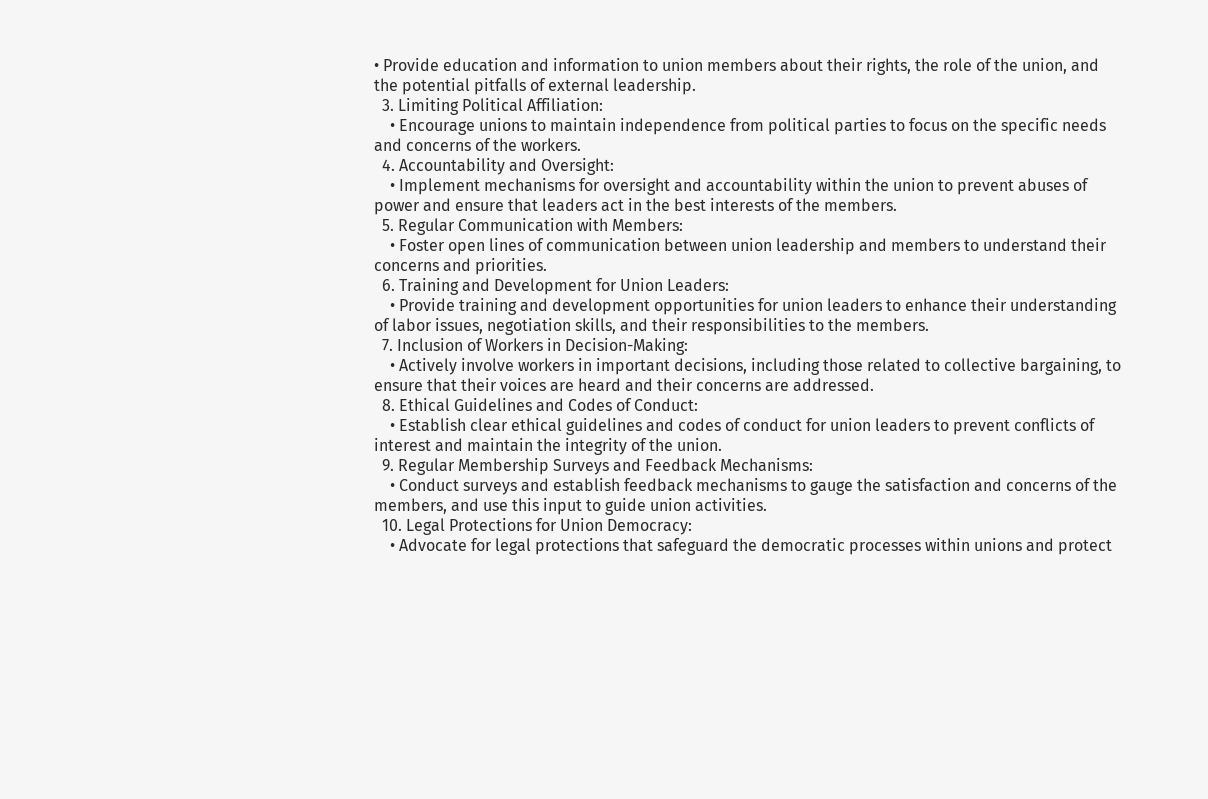• Provide education and information to union members about their rights, the role of the union, and the potential pitfalls of external leadership.
  3. Limiting Political Affiliation:
    • Encourage unions to maintain independence from political parties to focus on the specific needs and concerns of the workers.
  4. Accountability and Oversight:
    • Implement mechanisms for oversight and accountability within the union to prevent abuses of power and ensure that leaders act in the best interests of the members.
  5. Regular Communication with Members:
    • Foster open lines of communication between union leadership and members to understand their concerns and priorities.
  6. Training and Development for Union Leaders:
    • Provide training and development opportunities for union leaders to enhance their understanding of labor issues, negotiation skills, and their responsibilities to the members.
  7. Inclusion of Workers in Decision-Making:
    • Actively involve workers in important decisions, including those related to collective bargaining, to ensure that their voices are heard and their concerns are addressed.
  8. Ethical Guidelines and Codes of Conduct:
    • Establish clear ethical guidelines and codes of conduct for union leaders to prevent conflicts of interest and maintain the integrity of the union.
  9. Regular Membership Surveys and Feedback Mechanisms:
    • Conduct surveys and establish feedback mechanisms to gauge the satisfaction and concerns of the members, and use this input to guide union activities.
  10. Legal Protections for Union Democracy:
    • Advocate for legal protections that safeguard the democratic processes within unions and protect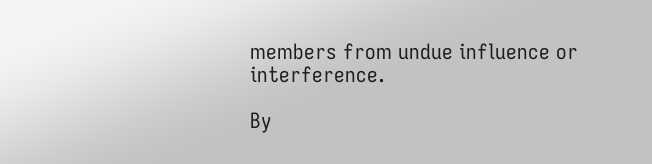members from undue influence or interference.

By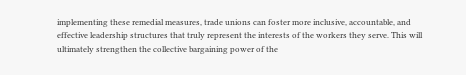implementing these remedial measures, trade unions can foster more inclusive, accountable, and effective leadership structures that truly represent the interests of the workers they serve. This will ultimately strengthen the collective bargaining power of the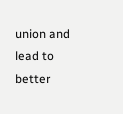union and lead to better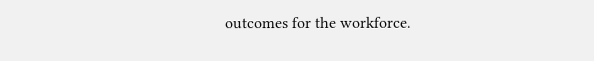outcomes for the workforce.